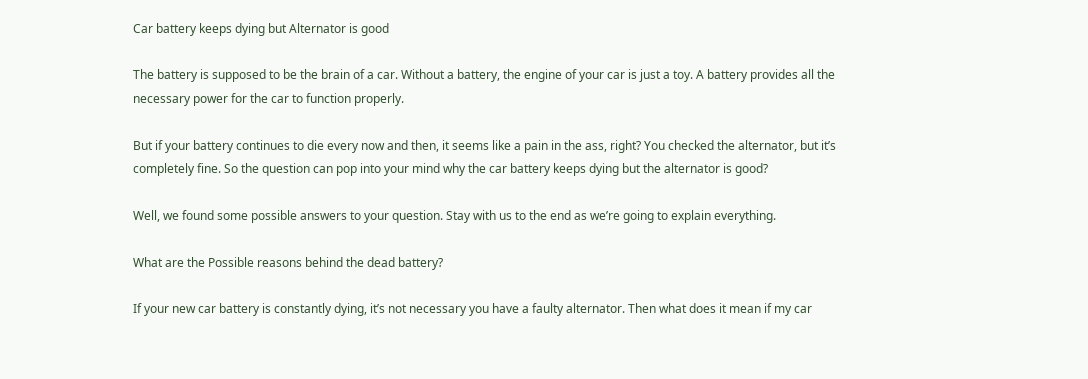Car battery keeps dying but Alternator is good

The battery is supposed to be the brain of a car. Without a battery, the engine of your car is just a toy. A battery provides all the necessary power for the car to function properly.

But if your battery continues to die every now and then, it seems like a pain in the ass, right? You checked the alternator, but it’s completely fine. So the question can pop into your mind why the car battery keeps dying but the alternator is good?

Well, we found some possible answers to your question. Stay with us to the end as we’re going to explain everything.

What are the Possible reasons behind the dead battery?

If your new car battery is constantly dying, it’s not necessary you have a faulty alternator. Then what does it mean if my car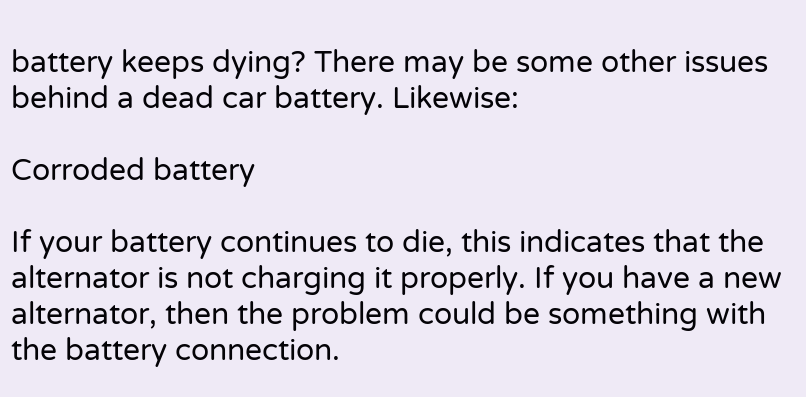battery keeps dying? There may be some other issues behind a dead car battery. Likewise:

Corroded battery

If your battery continues to die, this indicates that the alternator is not charging it properly. If you have a new alternator, then the problem could be something with the battery connection.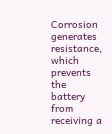Corrosion generates resistance, which prevents the battery from receiving a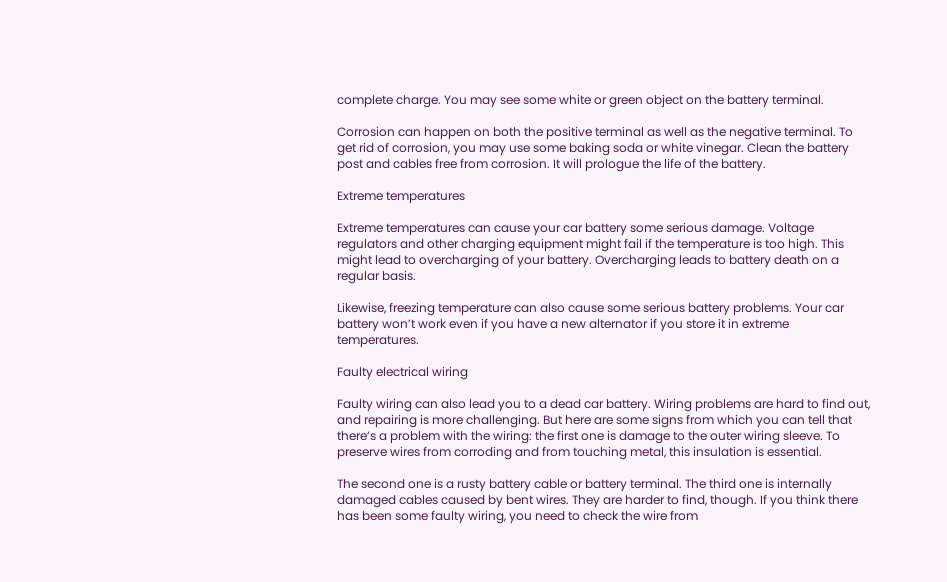complete charge. You may see some white or green object on the battery terminal.

Corrosion can happen on both the positive terminal as well as the negative terminal. To get rid of corrosion, you may use some baking soda or white vinegar. Clean the battery post and cables free from corrosion. It will prologue the life of the battery.

Extreme temperatures

Extreme temperatures can cause your car battery some serious damage. Voltage regulators and other charging equipment might fail if the temperature is too high. This might lead to overcharging of your battery. Overcharging leads to battery death on a regular basis.

Likewise, freezing temperature can also cause some serious battery problems. Your car battery won’t work even if you have a new alternator if you store it in extreme temperatures.

Faulty electrical wiring

Faulty wiring can also lead you to a dead car battery. Wiring problems are hard to find out, and repairing is more challenging. But here are some signs from which you can tell that there’s a problem with the wiring: the first one is damage to the outer wiring sleeve. To preserve wires from corroding and from touching metal, this insulation is essential.

The second one is a rusty battery cable or battery terminal. The third one is internally damaged cables caused by bent wires. They are harder to find, though. If you think there has been some faulty wiring, you need to check the wire from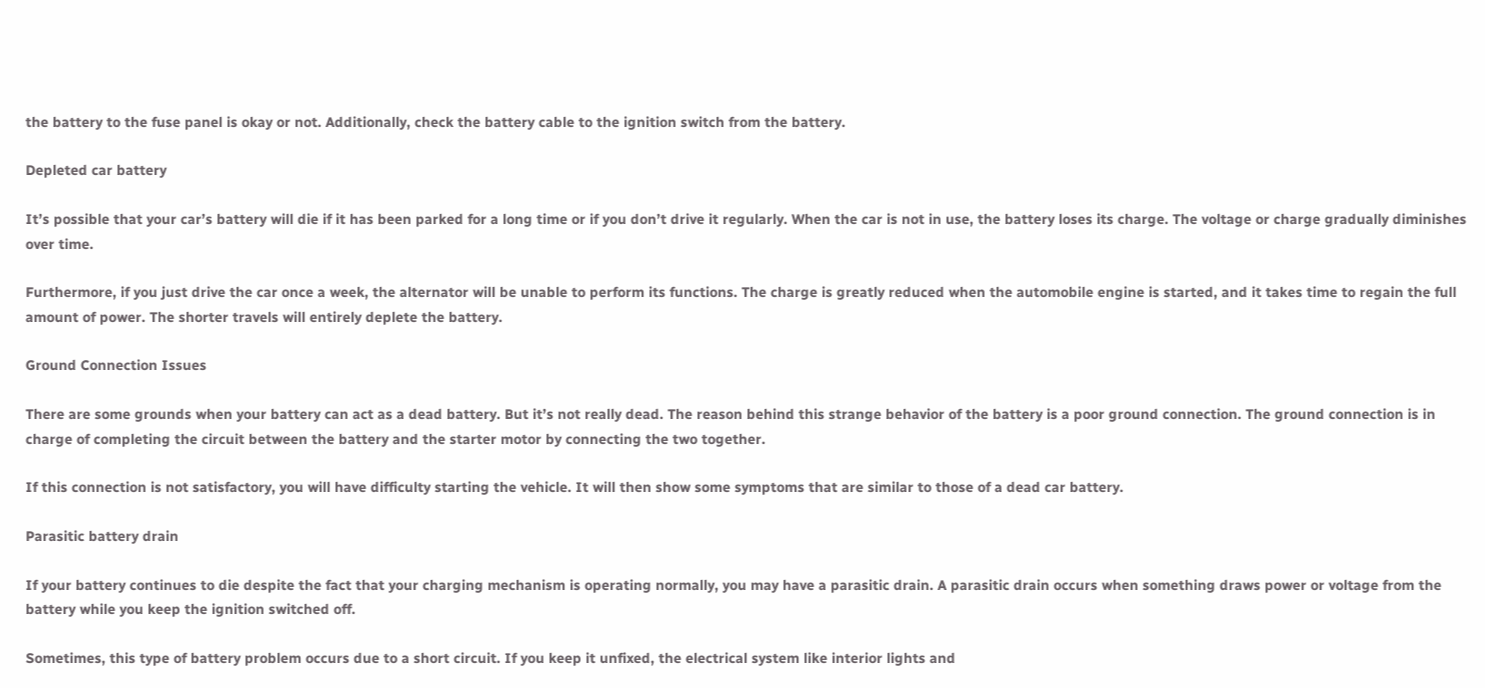the battery to the fuse panel is okay or not. Additionally, check the battery cable to the ignition switch from the battery.

Depleted car battery

It’s possible that your car’s battery will die if it has been parked for a long time or if you don’t drive it regularly. When the car is not in use, the battery loses its charge. The voltage or charge gradually diminishes over time.

Furthermore, if you just drive the car once a week, the alternator will be unable to perform its functions. The charge is greatly reduced when the automobile engine is started, and it takes time to regain the full amount of power. The shorter travels will entirely deplete the battery.

Ground Connection Issues

There are some grounds when your battery can act as a dead battery. But it’s not really dead. The reason behind this strange behavior of the battery is a poor ground connection. The ground connection is in charge of completing the circuit between the battery and the starter motor by connecting the two together.

If this connection is not satisfactory, you will have difficulty starting the vehicle. It will then show some symptoms that are similar to those of a dead car battery.

Parasitic battery drain

If your battery continues to die despite the fact that your charging mechanism is operating normally, you may have a parasitic drain. A parasitic drain occurs when something draws power or voltage from the battery while you keep the ignition switched off.

Sometimes, this type of battery problem occurs due to a short circuit. If you keep it unfixed, the electrical system like interior lights and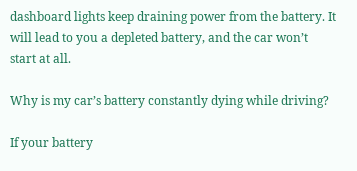dashboard lights keep draining power from the battery. It will lead to you a depleted battery, and the car won’t start at all.

Why is my car’s battery constantly dying while driving?

If your battery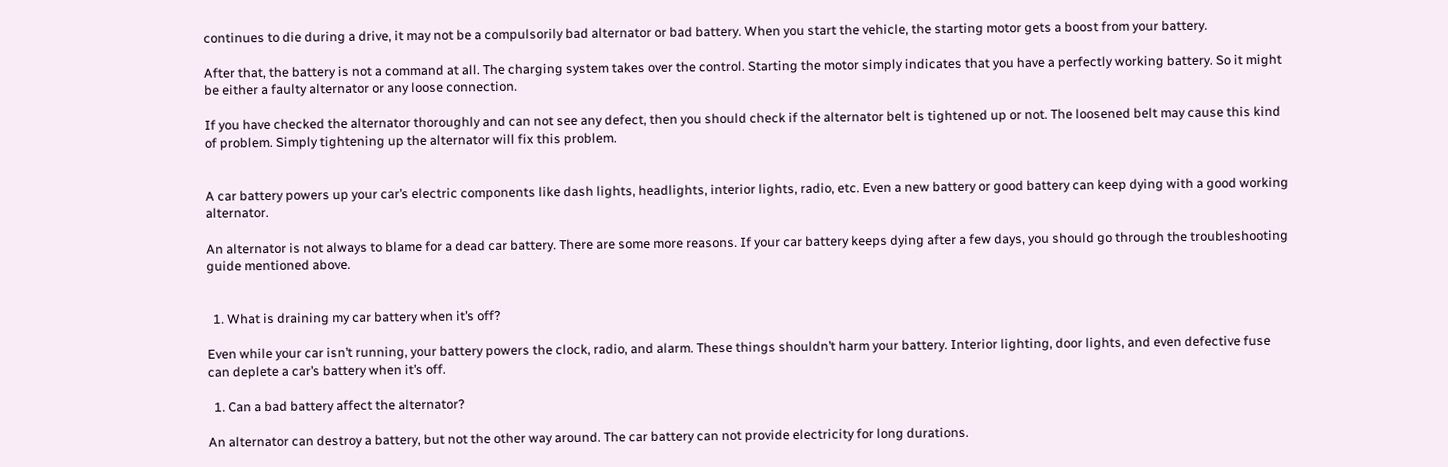continues to die during a drive, it may not be a compulsorily bad alternator or bad battery. When you start the vehicle, the starting motor gets a boost from your battery.

After that, the battery is not a command at all. The charging system takes over the control. Starting the motor simply indicates that you have a perfectly working battery. So it might be either a faulty alternator or any loose connection.

If you have checked the alternator thoroughly and can not see any defect, then you should check if the alternator belt is tightened up or not. The loosened belt may cause this kind of problem. Simply tightening up the alternator will fix this problem.


A car battery powers up your car’s electric components like dash lights, headlights, interior lights, radio, etc. Even a new battery or good battery can keep dying with a good working alternator.

An alternator is not always to blame for a dead car battery. There are some more reasons. If your car battery keeps dying after a few days, you should go through the troubleshooting guide mentioned above.


  1. What is draining my car battery when it’s off?

Even while your car isn’t running, your battery powers the clock, radio, and alarm. These things shouldn’t harm your battery. Interior lighting, door lights, and even defective fuse can deplete a car’s battery when it’s off.

  1. Can a bad battery affect the alternator?

An alternator can destroy a battery, but not the other way around. The car battery can not provide electricity for long durations.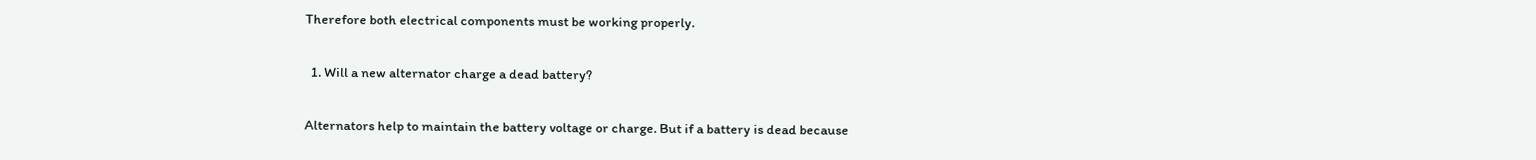Therefore both electrical components must be working properly.

  1. Will a new alternator charge a dead battery?

Alternators help to maintain the battery voltage or charge. But if a battery is dead because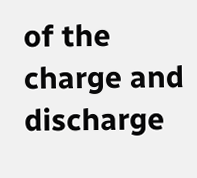of the charge and discharge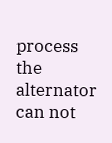process the alternator can not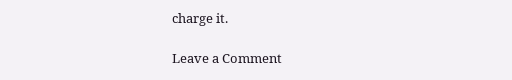charge it.

Leave a Comment